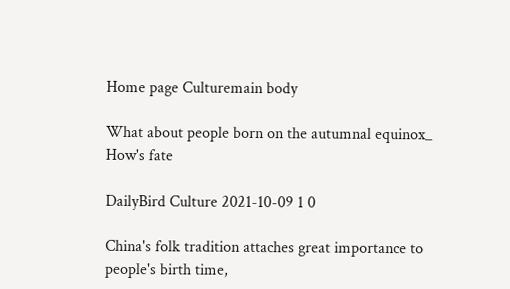Home page Culturemain body

What about people born on the autumnal equinox_ How's fate

DailyBird Culture 2021-10-09 1 0

China's folk tradition attaches great importance to people's birth time,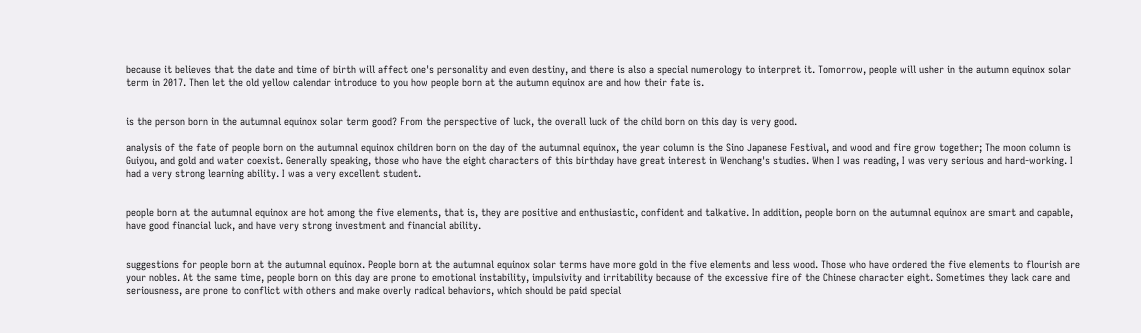because it believes that the date and time of birth will affect one's personality and even destiny, and there is also a special numerology to interpret it. Tomorrow, people will usher in the autumn equinox solar term in 2017. Then let the old yellow calendar introduce to you how people born at the autumn equinox are and how their fate is.


is the person born in the autumnal equinox solar term good? From the perspective of luck, the overall luck of the child born on this day is very good.

analysis of the fate of people born on the autumnal equinox children born on the day of the autumnal equinox, the year column is the Sino Japanese Festival, and wood and fire grow together; The moon column is Guiyou, and gold and water coexist. Generally speaking, those who have the eight characters of this birthday have great interest in Wenchang's studies. When I was reading, I was very serious and hard-working. I had a very strong learning ability. I was a very excellent student.


people born at the autumnal equinox are hot among the five elements, that is, they are positive and enthusiastic, confident and talkative. In addition, people born on the autumnal equinox are smart and capable, have good financial luck, and have very strong investment and financial ability.


suggestions for people born at the autumnal equinox. People born at the autumnal equinox solar terms have more gold in the five elements and less wood. Those who have ordered the five elements to flourish are your nobles. At the same time, people born on this day are prone to emotional instability, impulsivity and irritability because of the excessive fire of the Chinese character eight. Sometimes they lack care and seriousness, are prone to conflict with others and make overly radical behaviors, which should be paid special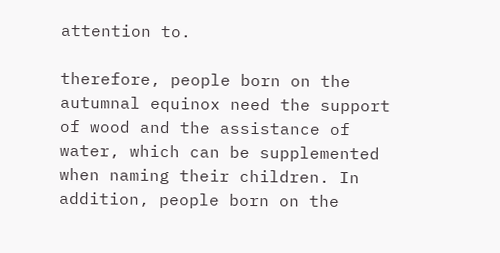attention to.

therefore, people born on the autumnal equinox need the support of wood and the assistance of water, which can be supplemented when naming their children. In addition, people born on the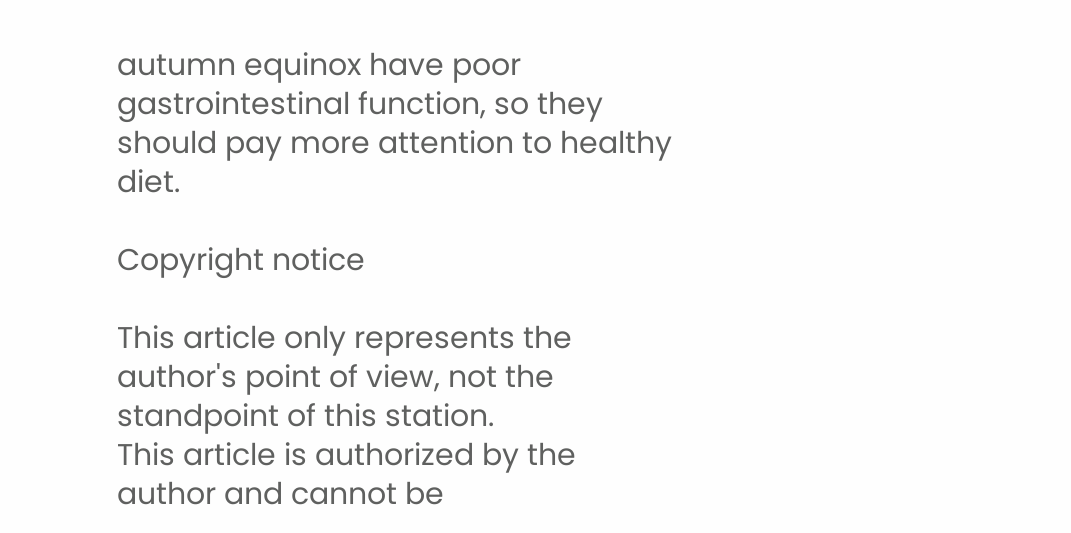autumn equinox have poor gastrointestinal function, so they should pay more attention to healthy diet.

Copyright notice

This article only represents the author's point of view, not the standpoint of this station.
This article is authorized by the author and cannot be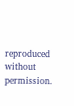reproduced without permission.